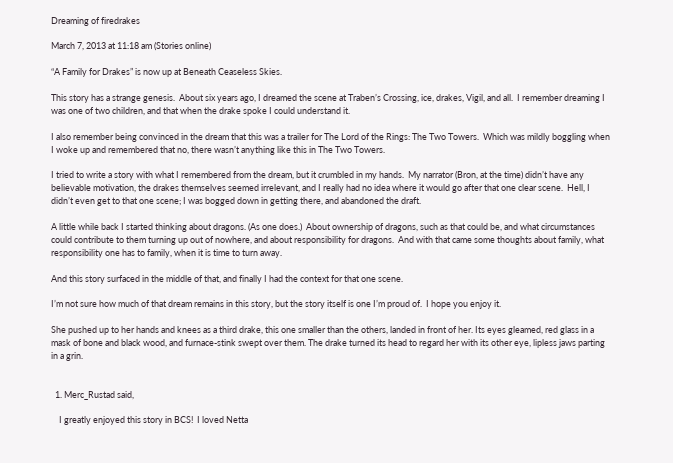Dreaming of firedrakes

March 7, 2013 at 11:18 am (Stories online)

“A Family for Drakes” is now up at Beneath Ceaseless Skies.

This story has a strange genesis.  About six years ago, I dreamed the scene at Traben’s Crossing, ice, drakes, Vigil, and all.  I remember dreaming I was one of two children, and that when the drake spoke I could understand it.

I also remember being convinced in the dream that this was a trailer for The Lord of the Rings: The Two Towers.  Which was mildly boggling when I woke up and remembered that no, there wasn’t anything like this in The Two Towers.

I tried to write a story with what I remembered from the dream, but it crumbled in my hands.  My narrator (Bron, at the time) didn’t have any believable motivation, the drakes themselves seemed irrelevant, and I really had no idea where it would go after that one clear scene.  Hell, I didn’t even get to that one scene; I was bogged down in getting there, and abandoned the draft.

A little while back I started thinking about dragons. (As one does.)  About ownership of dragons, such as that could be, and what circumstances could contribute to them turning up out of nowhere, and about responsibility for dragons.  And with that came some thoughts about family, what responsibility one has to family, when it is time to turn away.

And this story surfaced in the middle of that, and finally I had the context for that one scene.

I’m not sure how much of that dream remains in this story, but the story itself is one I’m proud of.  I hope you enjoy it.

She pushed up to her hands and knees as a third drake, this one smaller than the others, landed in front of her. Its eyes gleamed, red glass in a mask of bone and black wood, and furnace-stink swept over them. The drake turned its head to regard her with its other eye, lipless jaws parting in a grin.


  1. Merc_Rustad said,

    I greatly enjoyed this story in BCS!  I loved Netta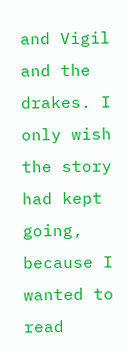and Vigil and the drakes. I only wish the story had kept going, because I wanted to read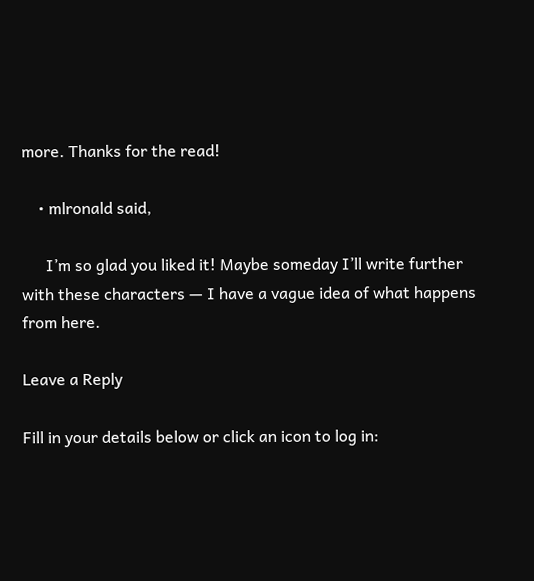more. Thanks for the read!

    • mlronald said,

      I’m so glad you liked it! Maybe someday I’ll write further with these characters — I have a vague idea of what happens from here.

Leave a Reply

Fill in your details below or click an icon to log in: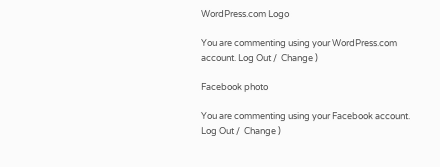WordPress.com Logo

You are commenting using your WordPress.com account. Log Out /  Change )

Facebook photo

You are commenting using your Facebook account. Log Out /  Change )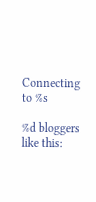Connecting to %s

%d bloggers like this: